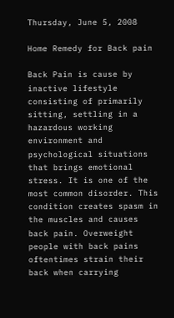Thursday, June 5, 2008

Home Remedy for Back pain

Back Pain is cause by inactive lifestyle consisting of primarily sitting, settling in a hazardous working environment and psychological situations that brings emotional stress. It is one of the most common disorder. This condition creates spasm in the muscles and causes back pain. Overweight people with back pains oftentimes strain their back when carrying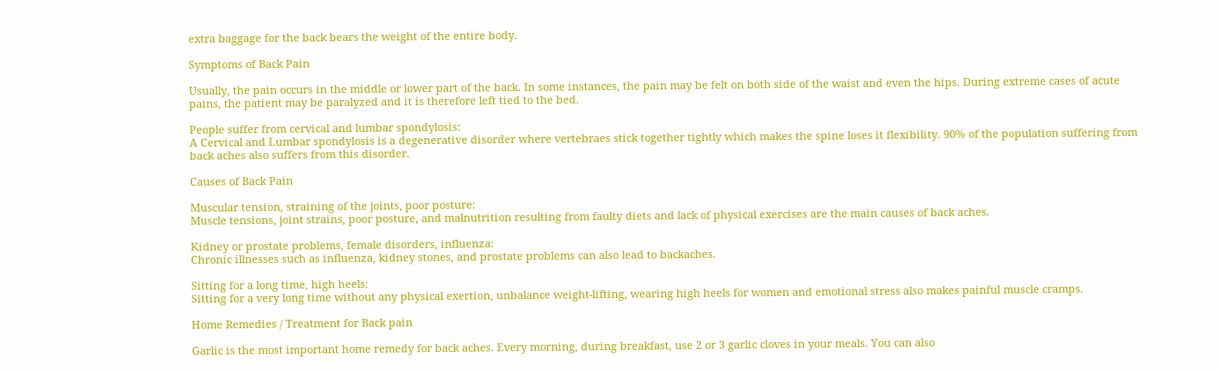extra baggage for the back bears the weight of the entire body.

Symptoms of Back Pain

Usually, the pain occurs in the middle or lower part of the back. In some instances, the pain may be felt on both side of the waist and even the hips. During extreme cases of acute pains, the patient may be paralyzed and it is therefore left tied to the bed.

People suffer from cervical and lumbar spondylosis:
A Cervical and Lumbar spondylosis is a degenerative disorder where vertebraes stick together tightly which makes the spine loses it flexibility. 90% of the population suffering from back aches also suffers from this disorder.

Causes of Back Pain

Muscular tension, straining of the joints, poor posture:
Muscle tensions, joint strains, poor posture, and malnutrition resulting from faulty diets and lack of physical exercises are the main causes of back aches.

Kidney or prostate problems, female disorders, influenza:
Chronic illnesses such as influenza, kidney stones, and prostate problems can also lead to backaches.

Sitting for a long time, high heels:
Sitting for a very long time without any physical exertion, unbalance weight-lifting, wearing high heels for women and emotional stress also makes painful muscle cramps.

Home Remedies / Treatment for Back pain

Garlic is the most important home remedy for back aches. Every morning, during breakfast, use 2 or 3 garlic cloves in your meals. You can also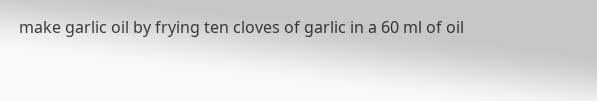make garlic oil by frying ten cloves of garlic in a 60 ml of oil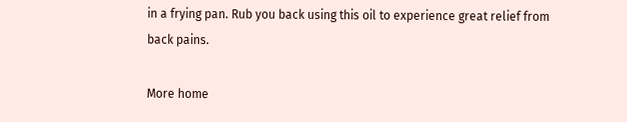in a frying pan. Rub you back using this oil to experience great relief from back pains.

More home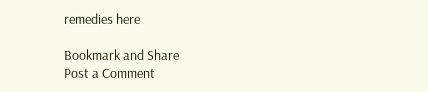remedies here

Bookmark and Share
Post a Comment